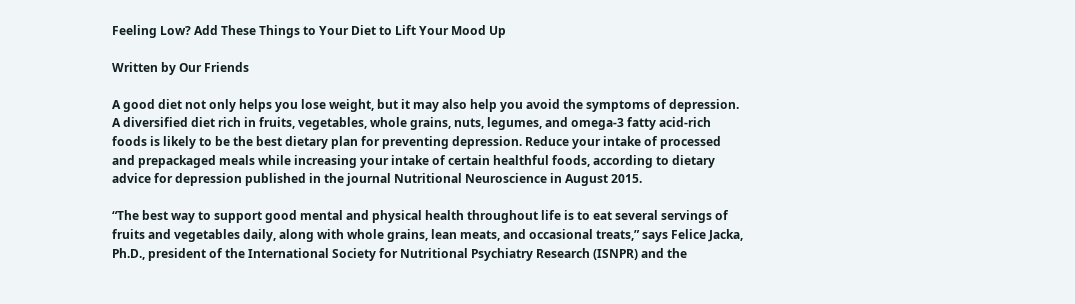Feeling Low? Add These Things to Your Diet to Lift Your Mood Up

Written by Our Friends

A good diet not only helps you lose weight, but it may also help you avoid the symptoms of depression. A diversified diet rich in fruits, vegetables, whole grains, nuts, legumes, and omega-3 fatty acid-rich foods is likely to be the best dietary plan for preventing depression. Reduce your intake of processed and prepackaged meals while increasing your intake of certain healthful foods, according to dietary advice for depression published in the journal Nutritional Neuroscience in August 2015.

“The best way to support good mental and physical health throughout life is to eat several servings of fruits and vegetables daily, along with whole grains, lean meats, and occasional treats,” says Felice Jacka, Ph.D., president of the International Society for Nutritional Psychiatry Research (ISNPR) and the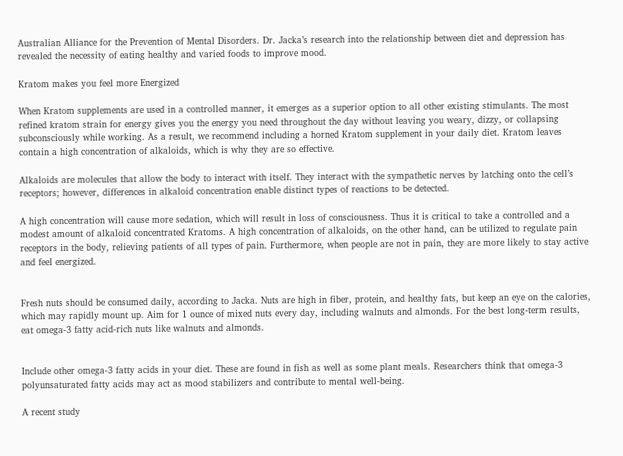Australian Alliance for the Prevention of Mental Disorders. Dr. Jacka’s research into the relationship between diet and depression has revealed the necessity of eating healthy and varied foods to improve mood.

Kratom makes you feel more Energized

When Kratom supplements are used in a controlled manner, it emerges as a superior option to all other existing stimulants. The most refined kratom strain for energy gives you the energy you need throughout the day without leaving you weary, dizzy, or collapsing subconsciously while working. As a result, we recommend including a horned Kratom supplement in your daily diet. Kratom leaves contain a high concentration of alkaloids, which is why they are so effective.

Alkaloids are molecules that allow the body to interact with itself. They interact with the sympathetic nerves by latching onto the cell’s receptors; however, differences in alkaloid concentration enable distinct types of reactions to be detected.

A high concentration will cause more sedation, which will result in loss of consciousness. Thus it is critical to take a controlled and a modest amount of alkaloid concentrated Kratoms. A high concentration of alkaloids, on the other hand, can be utilized to regulate pain receptors in the body, relieving patients of all types of pain. Furthermore, when people are not in pain, they are more likely to stay active and feel energized.


Fresh nuts should be consumed daily, according to Jacka. Nuts are high in fiber, protein, and healthy fats, but keep an eye on the calories, which may rapidly mount up. Aim for 1 ounce of mixed nuts every day, including walnuts and almonds. For the best long-term results, eat omega-3 fatty acid-rich nuts like walnuts and almonds.


Include other omega-3 fatty acids in your diet. These are found in fish as well as some plant meals. Researchers think that omega-3 polyunsaturated fatty acids may act as mood stabilizers and contribute to mental well-being.

A recent study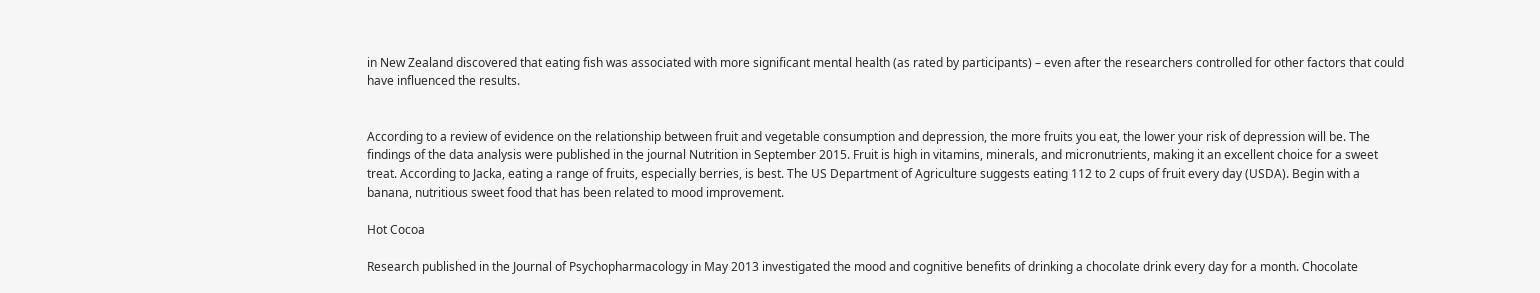in New Zealand discovered that eating fish was associated with more significant mental health (as rated by participants) – even after the researchers controlled for other factors that could have influenced the results.


According to a review of evidence on the relationship between fruit and vegetable consumption and depression, the more fruits you eat, the lower your risk of depression will be. The findings of the data analysis were published in the journal Nutrition in September 2015. Fruit is high in vitamins, minerals, and micronutrients, making it an excellent choice for a sweet treat. According to Jacka, eating a range of fruits, especially berries, is best. The US Department of Agriculture suggests eating 112 to 2 cups of fruit every day (USDA). Begin with a banana, nutritious sweet food that has been related to mood improvement.

Hot Cocoa

Research published in the Journal of Psychopharmacology in May 2013 investigated the mood and cognitive benefits of drinking a chocolate drink every day for a month. Chocolate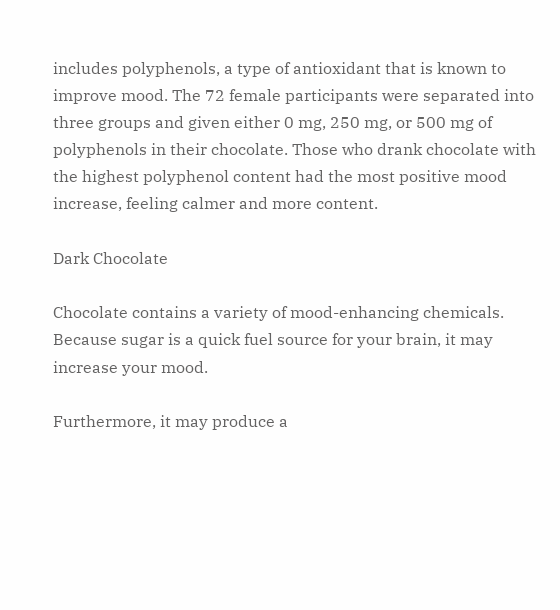includes polyphenols, a type of antioxidant that is known to improve mood. The 72 female participants were separated into three groups and given either 0 mg, 250 mg, or 500 mg of polyphenols in their chocolate. Those who drank chocolate with the highest polyphenol content had the most positive mood increase, feeling calmer and more content.

Dark Chocolate

Chocolate contains a variety of mood-enhancing chemicals. Because sugar is a quick fuel source for your brain, it may increase your mood.

Furthermore, it may produce a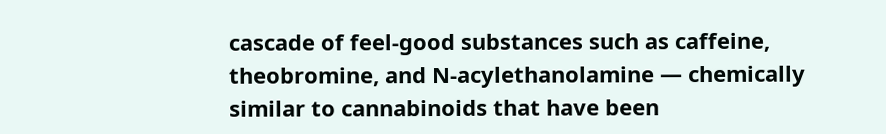cascade of feel-good substances such as caffeine, theobromine, and N-acylethanolamine — chemically similar to cannabinoids that have been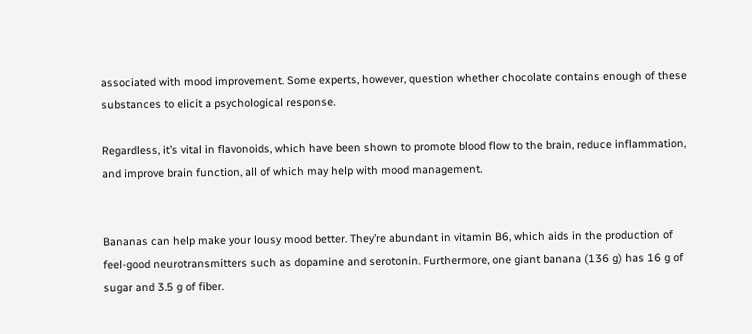associated with mood improvement. Some experts, however, question whether chocolate contains enough of these substances to elicit a psychological response.

Regardless, it’s vital in flavonoids, which have been shown to promote blood flow to the brain, reduce inflammation, and improve brain function, all of which may help with mood management.


Bananas can help make your lousy mood better. They’re abundant in vitamin B6, which aids in the production of feel-good neurotransmitters such as dopamine and serotonin. Furthermore, one giant banana (136 g) has 16 g of sugar and 3.5 g of fiber.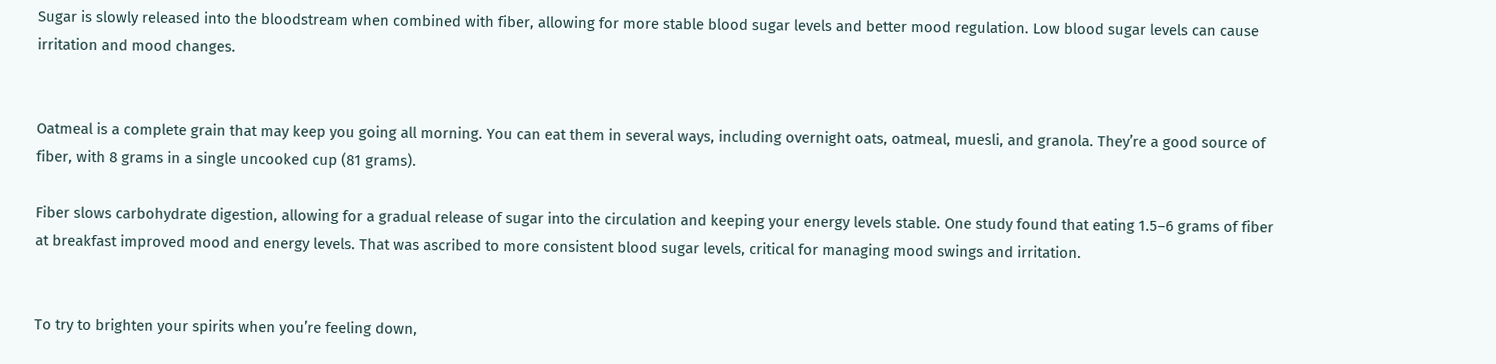Sugar is slowly released into the bloodstream when combined with fiber, allowing for more stable blood sugar levels and better mood regulation. Low blood sugar levels can cause irritation and mood changes.


Oatmeal is a complete grain that may keep you going all morning. You can eat them in several ways, including overnight oats, oatmeal, muesli, and granola. They’re a good source of fiber, with 8 grams in a single uncooked cup (81 grams).

Fiber slows carbohydrate digestion, allowing for a gradual release of sugar into the circulation and keeping your energy levels stable. One study found that eating 1.5–6 grams of fiber at breakfast improved mood and energy levels. That was ascribed to more consistent blood sugar levels, critical for managing mood swings and irritation.


To try to brighten your spirits when you’re feeling down,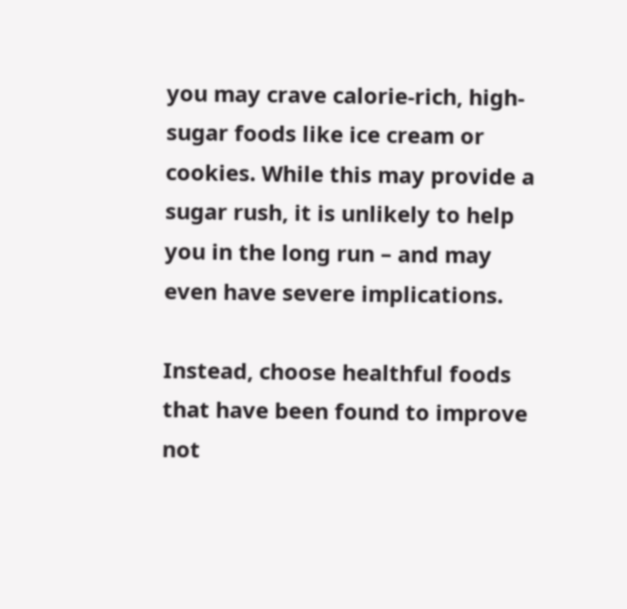you may crave calorie-rich, high-sugar foods like ice cream or cookies. While this may provide a sugar rush, it is unlikely to help you in the long run – and may even have severe implications.

Instead, choose healthful foods that have been found to improve not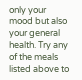only your mood but also your general health. Try any of the meals listed above to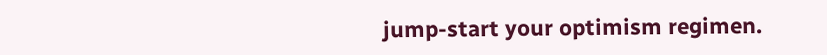jump-start your optimism regimen.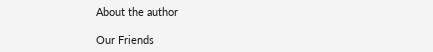About the author

Our Friends